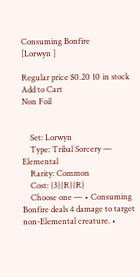Consuming Bonfire
[Lorwyn ]

Regular price $0.20 10 in stock
Add to Cart
Non Foil


    Set: Lorwyn
    Type: Tribal Sorcery — Elemental
    Rarity: Common
    Cost: {3}{R}{R}
    Choose one — • Consuming Bonfire deals 4 damage to target non-Elemental creature. •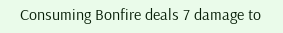Consuming Bonfire deals 7 damage to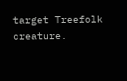target Treefolk creature.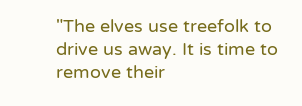"The elves use treefolk to drive us away. It is time to remove their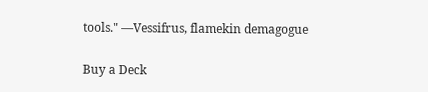tools." —Vessifrus, flamekin demagogue

Buy a Deck